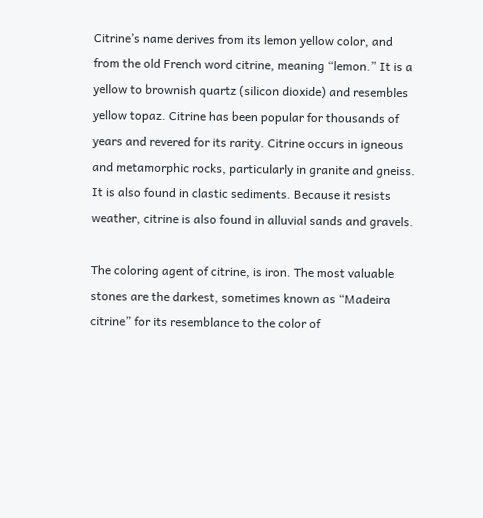Citrine’s name derives from its lemon yellow color, and from the old French word citrine, meaning “lemon.” It is a yellow to brownish quartz (silicon dioxide) and resembles yellow topaz. Citrine has been popular for thousands of years and revered for its rarity. Citrine occurs in igneous and metamorphic rocks, particularly in granite and gneiss. It is also found in clastic sediments. Because it resists weather, citrine is also found in alluvial sands and gravels.

The coloring agent of citrine, is iron. The most valuable stones are the darkest, sometimes known as “Madeira citrine” for its resemblance to the color of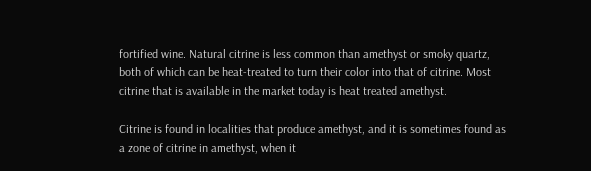fortified wine. Natural citrine is less common than amethyst or smoky quartz, both of which can be heat-treated to turn their color into that of citrine. Most citrine that is available in the market today is heat treated amethyst.

Citrine is found in localities that produce amethyst, and it is sometimes found as a zone of citrine in amethyst, when it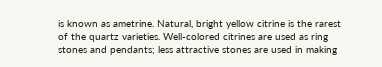is known as ametrine. Natural, bright yellow citrine is the rarest of the quartz varieties. Well-colored citrines are used as ring stones and pendants; less attractive stones are used in making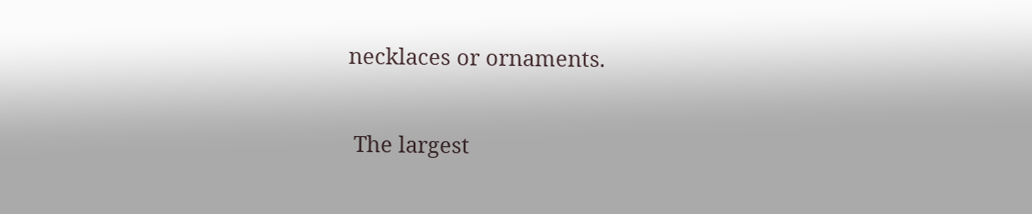necklaces or ornaments.

 The largest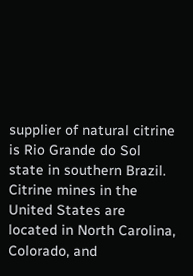supplier of natural citrine is Rio Grande do Sol state in southern Brazil. Citrine mines in the United States are located in North Carolina, Colorado, and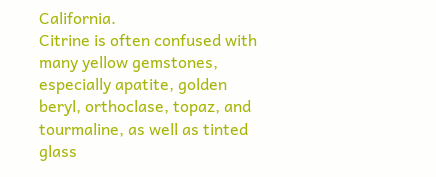California.
Citrine is often confused with many yellow gemstones, especially apatite, golden beryl, orthoclase, topaz, and tourmaline, as well as tinted glass